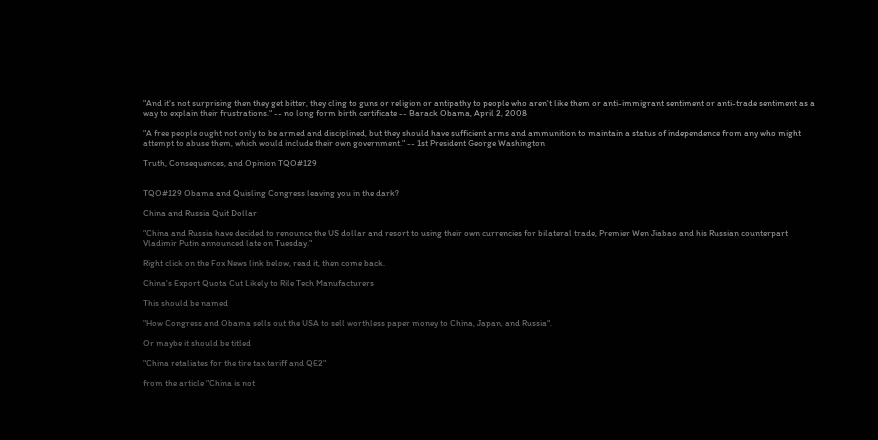"And it's not surprising then they get bitter, they cling to guns or religion or antipathy to people who aren't like them or anti-immigrant sentiment or anti-trade sentiment as a way to explain their frustrations." -- no long form birth certificate -- Barack Obama, April 2, 2008

"A free people ought not only to be armed and disciplined, but they should have sufficient arms and ammunition to maintain a status of independence from any who might attempt to abuse them, which would include their own government." -- 1st President George Washington

Truth, Consequences, and Opinion TQO#129


TQO#129 Obama and Quisling Congress leaving you in the dark?

China and Russia Quit Dollar

"China and Russia have decided to renounce the US dollar and resort to using their own currencies for bilateral trade, Premier Wen Jiabao and his Russian counterpart Vladimir Putin announced late on Tuesday."

Right click on the Fox News link below, read it, then come back.

China's Export Quota Cut Likely to Rile Tech Manufacturers

This should be named

"How Congress and Obama sells out the USA to sell worthless paper money to China, Japan, and Russia".

Or maybe it should be titled

"China retaliates for the tire tax tariff and QE2"

from the article "China is not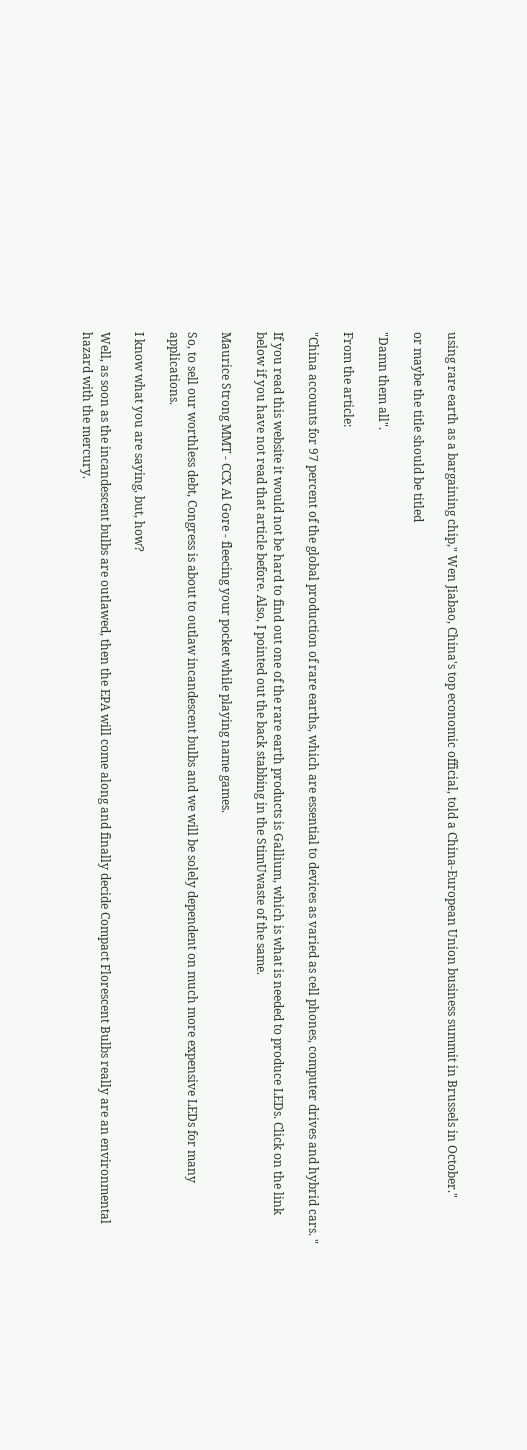using rare earth as a bargaining chip," Wen Jiabao, China's top economic official, told a China-European Union business summit in Brussels in October."

or maybe the title should be titled

"Damn them all".

From the article:

"China accounts for 97 percent of the global production of rare earths, which are essential to devices as varied as cell phones, computer drives and hybrid cars. "

If you read this website it would not be hard to find out one of the rare earth products is Gallium, which is what is needed to produce LEDs. Click on the link below if you have not read that article before. Also, I pointed out the back stabbing in the StimUwaste of the same.

Maurice Strong MMT - CCX Al Gore - fleecing your pocket while playing name games.

So, to sell our worthless debt, Congress is about to outlaw incandescent bulbs and we will be solely dependent on much more expensive LEDs for many applications.

I know what you are saying, but, how?

Well, as soon as the incandescent bulbs are outlawed, then the EPA will come along and finally decide Compact Florescent Bulbs really are an environmental hazard with the mercury.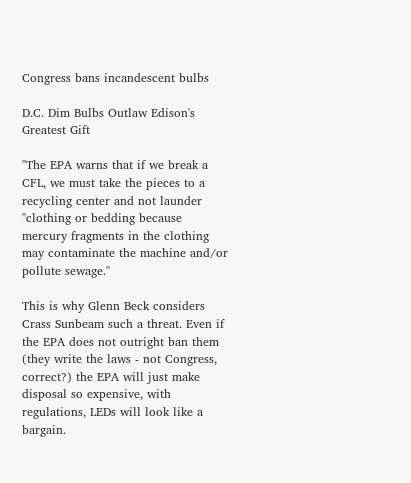Congress bans incandescent bulbs

D.C. Dim Bulbs Outlaw Edison's Greatest Gift

"The EPA warns that if we break a CFL, we must take the pieces to a recycling center and not launder "clothing or bedding because mercury fragments in the clothing may contaminate the machine and/or pollute sewage."

This is why Glenn Beck considers Crass Sunbeam such a threat. Even if the EPA does not outright ban them (they write the laws - not Congress, correct?) the EPA will just make disposal so expensive, with regulations, LEDs will look like a bargain.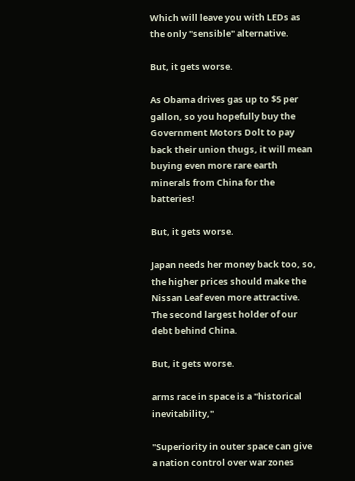Which will leave you with LEDs as the only "sensible" alternative.

But, it gets worse.

As Obama drives gas up to $5 per gallon, so you hopefully buy the Government Motors Dolt to pay back their union thugs, it will mean buying even more rare earth minerals from China for the batteries!

But, it gets worse.

Japan needs her money back too, so, the higher prices should make the Nissan Leaf even more attractive. The second largest holder of our debt behind China.

But, it gets worse.

arms race in space is a "historical inevitability,"

"Superiority in outer space can give a nation control over war zones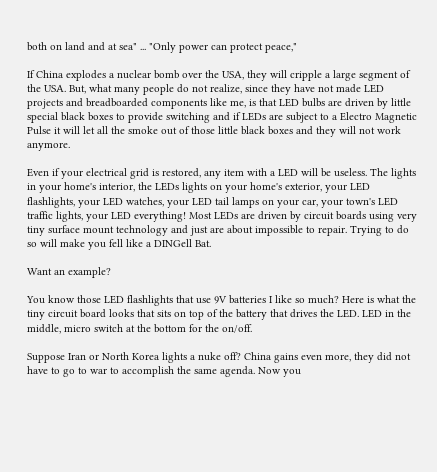both on land and at sea" ... "Only power can protect peace,"

If China explodes a nuclear bomb over the USA, they will cripple a large segment of the USA. But, what many people do not realize, since they have not made LED projects and breadboarded components like me, is that LED bulbs are driven by little special black boxes to provide switching and if LEDs are subject to a Electro Magnetic Pulse it will let all the smoke out of those little black boxes and they will not work anymore.

Even if your electrical grid is restored, any item with a LED will be useless. The lights in your home's interior, the LEDs lights on your home's exterior, your LED flashlights, your LED watches, your LED tail lamps on your car, your town's LED traffic lights, your LED everything! Most LEDs are driven by circuit boards using very tiny surface mount technology and just are about impossible to repair. Trying to do so will make you fell like a DINGell Bat.

Want an example?

You know those LED flashlights that use 9V batteries I like so much? Here is what the tiny circuit board looks that sits on top of the battery that drives the LED. LED in the middle, micro switch at the bottom for the on/off.

Suppose Iran or North Korea lights a nuke off? China gains even more, they did not have to go to war to accomplish the same agenda. Now you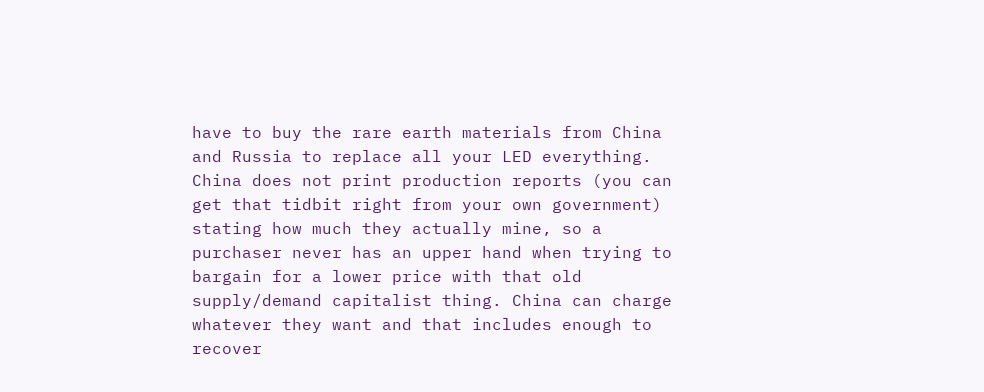have to buy the rare earth materials from China and Russia to replace all your LED everything. China does not print production reports (you can get that tidbit right from your own government) stating how much they actually mine, so a purchaser never has an upper hand when trying to bargain for a lower price with that old supply/demand capitalist thing. China can charge whatever they want and that includes enough to recover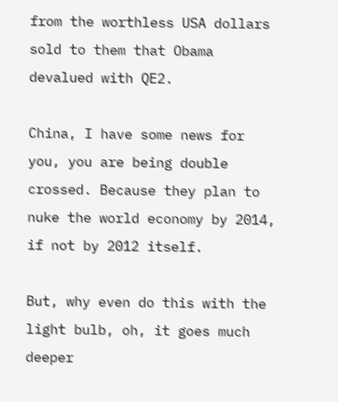from the worthless USA dollars sold to them that Obama devalued with QE2.

China, I have some news for you, you are being double crossed. Because they plan to nuke the world economy by 2014, if not by 2012 itself.

But, why even do this with the light bulb, oh, it goes much deeper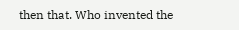then that. Who invented the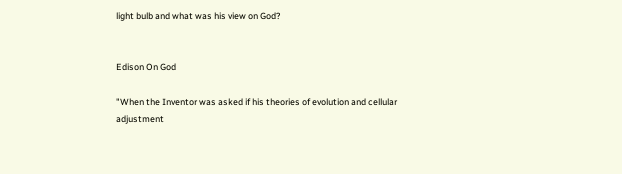light bulb and what was his view on God?


Edison On God

"When the Inventor was asked if his theories of evolution and cellular adjustment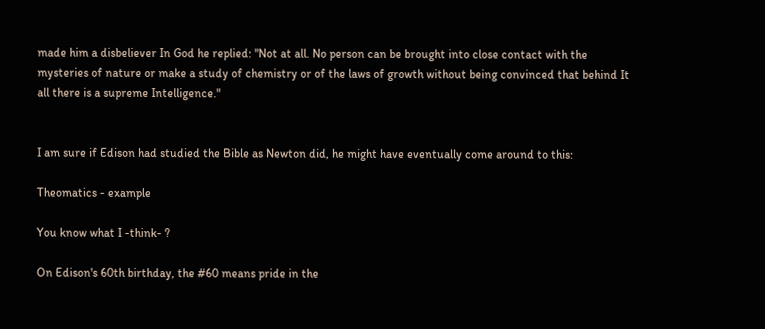made him a disbeliever In God he replied: "Not at all. No person can be brought into close contact with the mysteries of nature or make a study of chemistry or of the laws of growth without being convinced that behind It all there is a supreme Intelligence."


I am sure if Edison had studied the Bible as Newton did, he might have eventually come around to this:

Theomatics - example

You know what I -think- ?

On Edison's 60th birthday, the #60 means pride in the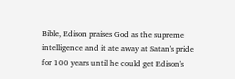Bible, Edison praises God as the supreme intelligence and it ate away at Satan's pride for 100 years until he could get Edison's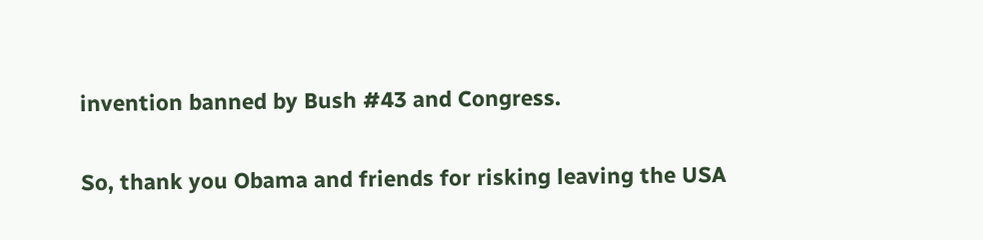invention banned by Bush #43 and Congress.

So, thank you Obama and friends for risking leaving the USA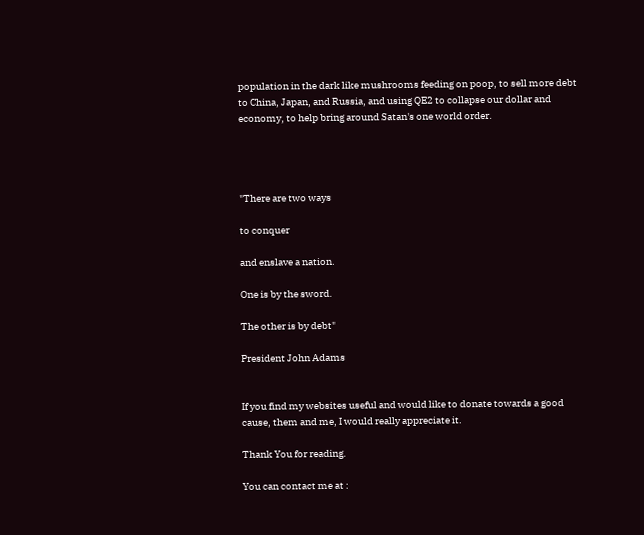population in the dark like mushrooms feeding on poop, to sell more debt to China, Japan, and Russia, and using QE2 to collapse our dollar and economy, to help bring around Satan's one world order.




"There are two ways

to conquer

and enslave a nation.

One is by the sword.

The other is by debt"

President John Adams


If you find my websites useful and would like to donate towards a good cause, them and me, I would really appreciate it.

Thank You for reading.

You can contact me at :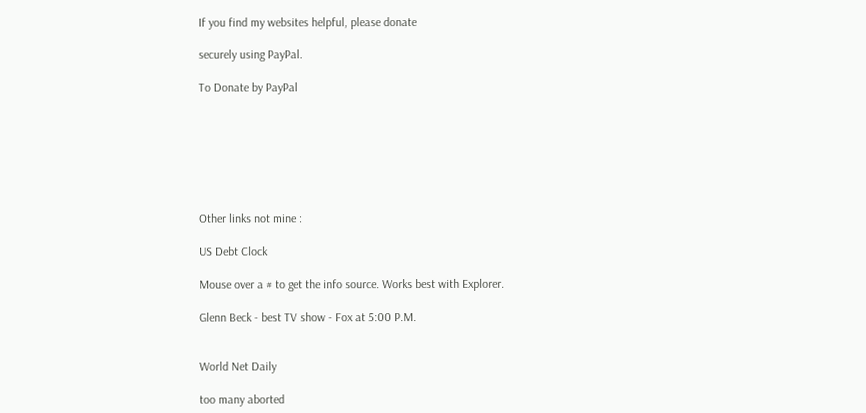If you find my websites helpful, please donate

securely using PayPal.

To Donate by PayPal







Other links not mine :

US Debt Clock

Mouse over a # to get the info source. Works best with Explorer.

Glenn Beck - best TV show - Fox at 5:00 P.M.


World Net Daily

too many aborted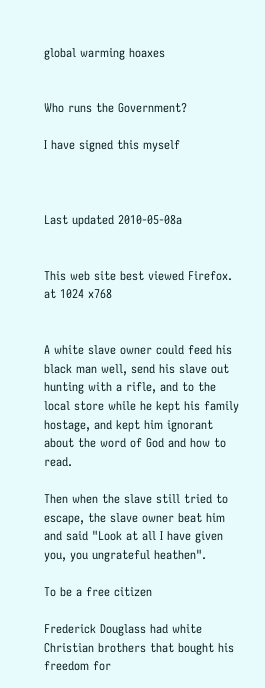global warming hoaxes


Who runs the Government?

I have signed this myself



Last updated 2010-05-08a


This web site best viewed Firefox. at 1024 x768


A white slave owner could feed his black man well, send his slave out hunting with a rifle, and to the local store while he kept his family hostage, and kept him ignorant about the word of God and how to read.

Then when the slave still tried to escape, the slave owner beat him and said "Look at all I have given you, you ungrateful heathen".

To be a free citizen

Frederick Douglass had white Christian brothers that bought his freedom for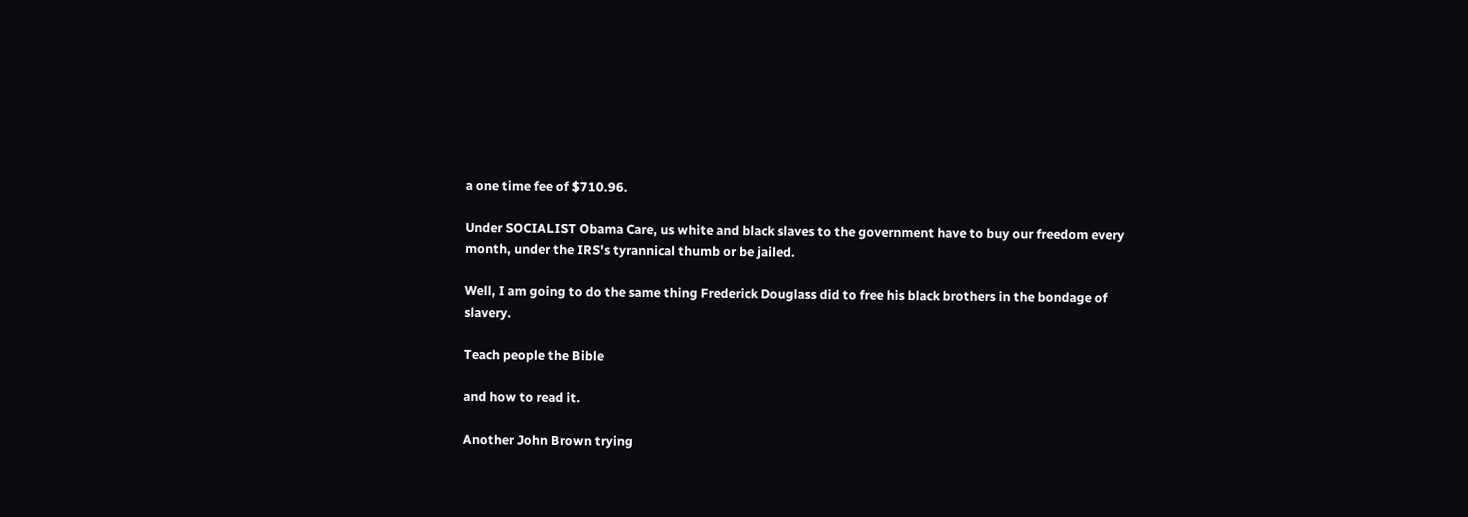a one time fee of $710.96.

Under SOCIALIST Obama Care, us white and black slaves to the government have to buy our freedom every month, under the IRS's tyrannical thumb or be jailed.

Well, I am going to do the same thing Frederick Douglass did to free his black brothers in the bondage of slavery.

Teach people the Bible

and how to read it.

Another John Brown trying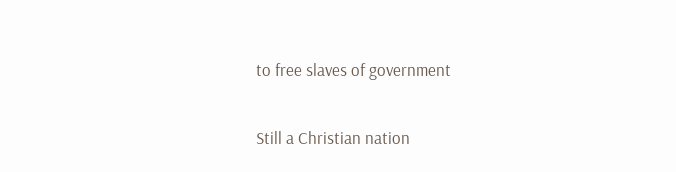to free slaves of government

Still a Christian nation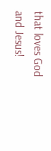that loves God and Jesus!